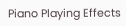Piano Playing Effects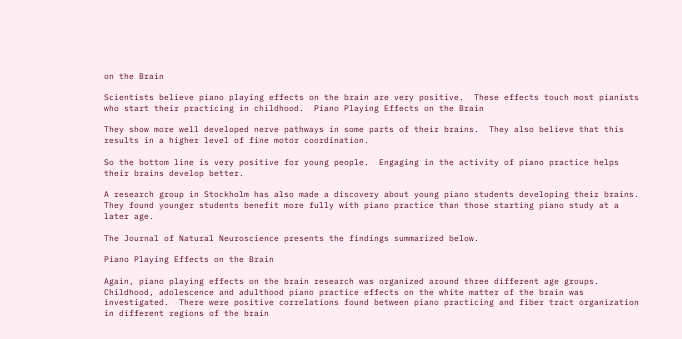on the Brain

Scientists believe piano playing effects on the brain are very positive.  These effects touch most pianists who start their practicing in childhood.  Piano Playing Effects on the Brain

They show more well developed nerve pathways in some parts of their brains.  They also believe that this results in a higher level of fine motor coordination.

So the bottom line is very positive for young people.  Engaging in the activity of piano practice helps their brains develop better.

A research group in Stockholm has also made a discovery about young piano students developing their brains.  They found younger students benefit more fully with piano practice than those starting piano study at a later age.

The Journal of Natural Neuroscience presents the findings summarized below.

Piano Playing Effects on the Brain

Again, piano playing effects on the brain research was organized around three different age groups.  Childhood, adolescence and adulthood piano practice effects on the white matter of the brain was investigated.  There were positive correlations found between piano practicing and fiber tract organization in different regions of the brain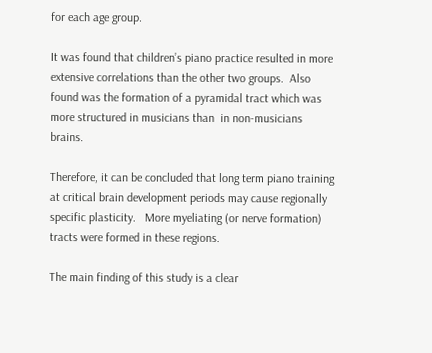for each age group.

It was found that children’s piano practice resulted in more extensive correlations than the other two groups.  Also found was the formation of a pyramidal tract which was more structured in musicians than  in non-musicians brains.

Therefore, it can be concluded that long term piano training at critical brain development periods may cause regionally specific plasticity.   More myeliating (or nerve formation) tracts were formed in these regions.

The main finding of this study is a clear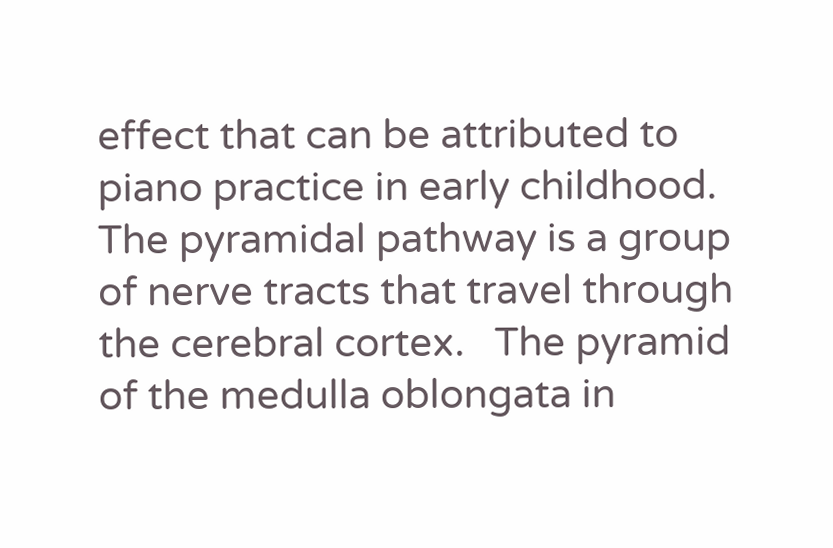effect that can be attributed to piano practice in early childhood.  The pyramidal pathway is a group of nerve tracts that travel through the cerebral cortex.   The pyramid of the medulla oblongata in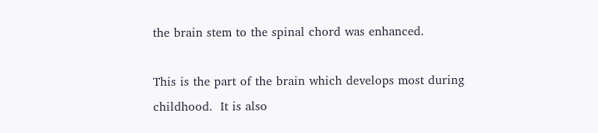the brain stem to the spinal chord was enhanced.

This is the part of the brain which develops most during childhood.  It is also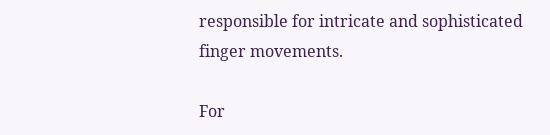responsible for intricate and sophisticated finger movements.

For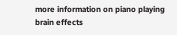more information on piano playing brain effects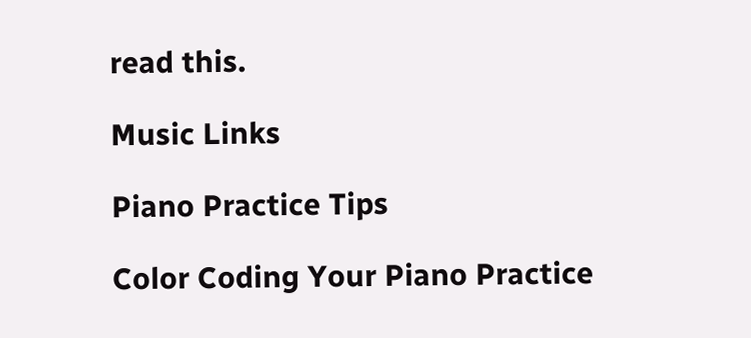read this.

Music Links

Piano Practice Tips

Color Coding Your Piano Practice